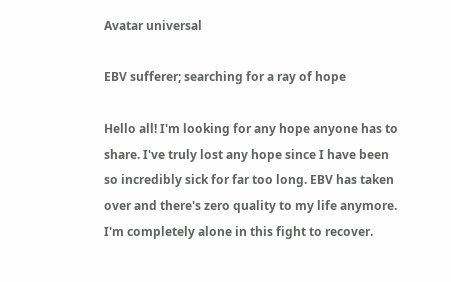Avatar universal

EBV sufferer; searching for a ray of hope

Hello all! I'm looking for any hope anyone has to share. I've truly lost any hope since I have been so incredibly sick for far too long. EBV has taken over and there's zero quality to my life anymore. I'm completely alone in this fight to recover.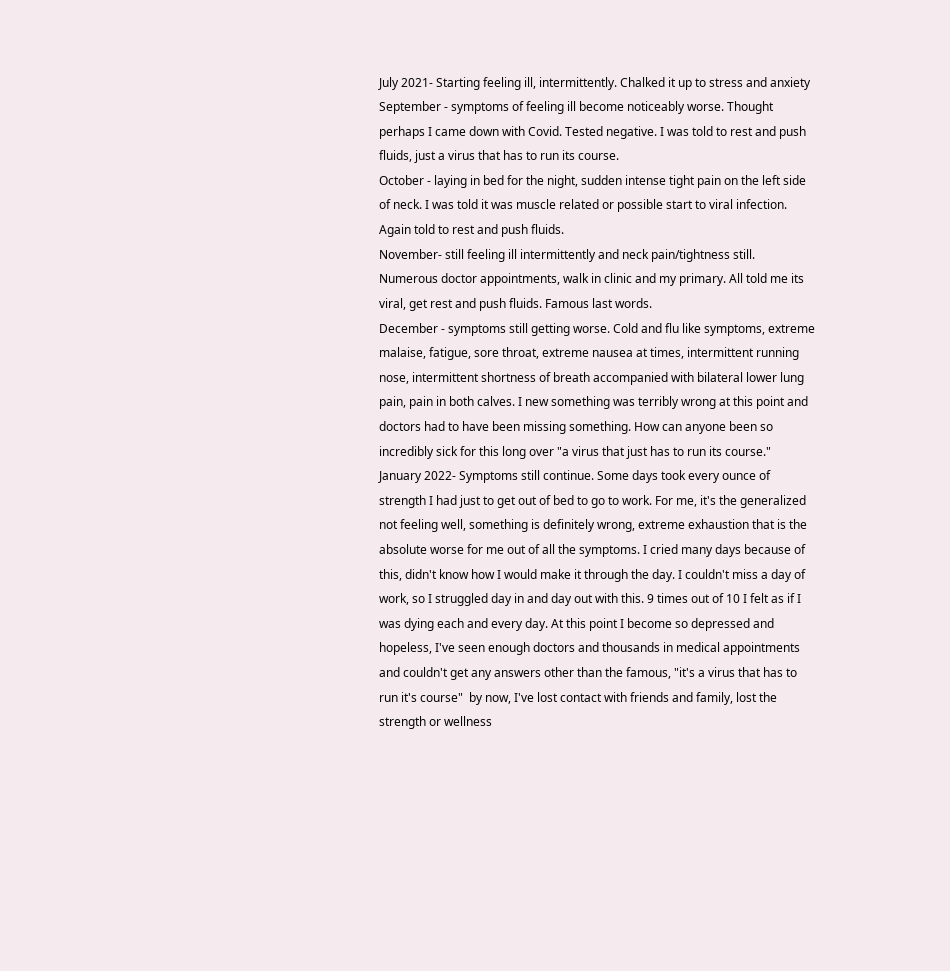July 2021- Starting feeling ill, intermittently. Chalked it up to stress and anxiety
September - symptoms of feeling ill become noticeably worse. Thought perhaps I came down with Covid. Tested negative. I was told to rest and push fluids, just a virus that has to run its course.
October - laying in bed for the night, sudden intense tight pain on the left side of neck. I was told it was muscle related or possible start to viral infection. Again told to rest and push fluids.
November- still feeling ill intermittently and neck pain/tightness still.  Numerous doctor appointments, walk in clinic and my primary. All told me its viral, get rest and push fluids. Famous last words.
December - symptoms still getting worse. Cold and flu like symptoms, extreme malaise, fatigue, sore throat, extreme nausea at times, intermittent running nose, intermittent shortness of breath accompanied with bilateral lower lung pain, pain in both calves. I new something was terribly wrong at this point and doctors had to have been missing something. How can anyone been so incredibly sick for this long over "a virus that just has to run its course."
January 2022- Symptoms still continue. Some days took every ounce of strength I had just to get out of bed to go to work. For me, it's the generalized not feeling well, something is definitely wrong, extreme exhaustion that is the absolute worse for me out of all the symptoms. I cried many days because of this, didn't know how I would make it through the day. I couldn't miss a day of work, so I struggled day in and day out with this. 9 times out of 10 I felt as if I was dying each and every day. At this point I become so depressed and hopeless, I've seen enough doctors and thousands in medical appointments and couldn't get any answers other than the famous, "it's a virus that has to run it's course"  by now, I've lost contact with friends and family, lost the strength or wellness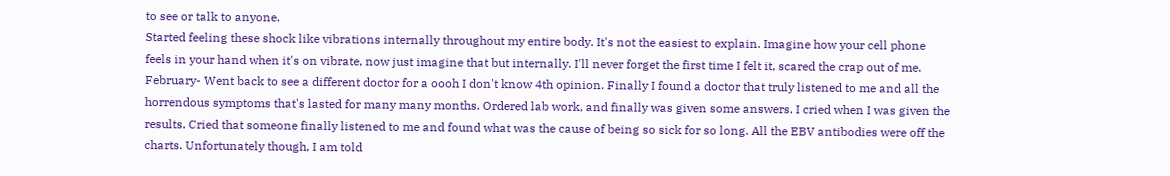to see or talk to anyone.
Started feeling these shock like vibrations internally throughout my entire body. It's not the easiest to explain. Imagine how your cell phone feels in your hand when it's on vibrate, now just imagine that but internally. I'll never forget the first time I felt it, scared the crap out of me.
February- Went back to see a different doctor for a oooh I don't know 4th opinion. Finally I found a doctor that truly listened to me and all the horrendous symptoms that's lasted for many many months. Ordered lab work, and finally was given some answers. I cried when I was given the results. Cried that someone finally listened to me and found what was the cause of being so sick for so long. All the EBV antibodies were off the charts. Unfortunately though, I am told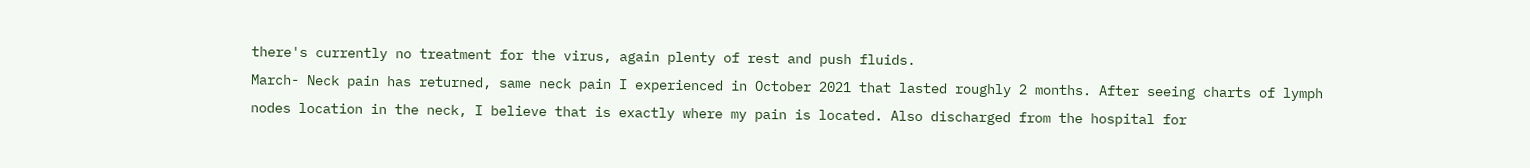there's currently no treatment for the virus, again plenty of rest and push fluids.
March- Neck pain has returned, same neck pain I experienced in October 2021 that lasted roughly 2 months. After seeing charts of lymph nodes location in the neck, I believe that is exactly where my pain is located. Also discharged from the hospital for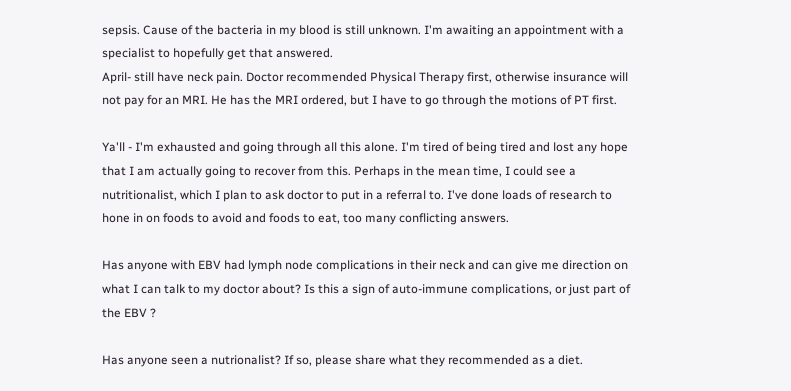sepsis. Cause of the bacteria in my blood is still unknown. I'm awaiting an appointment with a specialist to hopefully get that answered.
April- still have neck pain. Doctor recommended Physical Therapy first, otherwise insurance will not pay for an MRI. He has the MRI ordered, but I have to go through the motions of PT first.

Ya'll - I'm exhausted and going through all this alone. I'm tired of being tired and lost any hope that I am actually going to recover from this. Perhaps in the mean time, I could see a nutritionalist, which I plan to ask doctor to put in a referral to. I've done loads of research to hone in on foods to avoid and foods to eat, too many conflicting answers.

Has anyone with EBV had lymph node complications in their neck and can give me direction on what I can talk to my doctor about? Is this a sign of auto-immune complications, or just part of the EBV ?

Has anyone seen a nutrionalist? If so, please share what they recommended as a diet.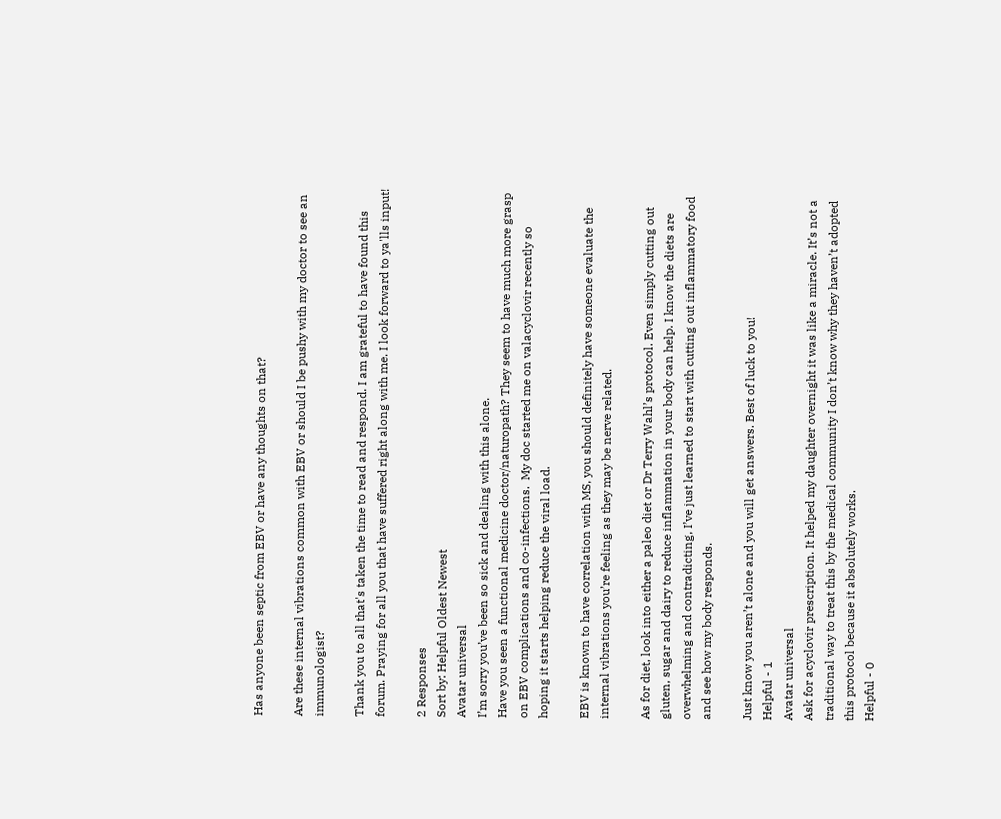Has anyone been septic from EBV or have any thoughts on that?

Are these internal vibrations common with EBV or should I be pushy with my doctor to see an immunologist?

Thank you to all that's taken the time to read and respond. I am grateful to have found this forum. Praying for all you that have suffered right along with me. I look forward to ya'lls input!

2 Responses
Sort by: Helpful Oldest Newest
Avatar universal
I’m sorry you’ve been so sick and dealing with this alone.
Have you seen a functional medicine doctor/naturopath? They seem to have much more grasp on EBV complications and co-infections.  My doc started me on valacyclovir recently so hoping it starts helping reduce the viral load.

EBV is known to have correlation with MS, you should definitely have someone evaluate the internal vibrations you’re feeling as they may be nerve related.

As for diet, look into either a paleo diet or Dr Terry Wahl’s protocol. Even simply cutting out gluten, sugar and dairy to reduce inflammation in your body can help. I know the diets are overwhelming and contradicting, I’ve just learned to start with cutting out inflammatory food and see how my body responds.

Just know you aren’t alone and you will get answers. Best of luck to you!
Helpful - 1
Avatar universal
Ask for acyclovir prescription. It helped my daughter overnight it was like a miracle. It’s not a traditional way to treat this by the medical community I don’t know why they haven’t adopted this protocol because it absolutely works.
Helpful - 0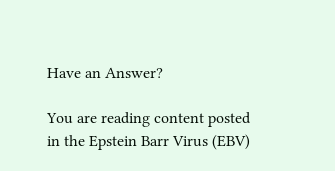Have an Answer?

You are reading content posted in the Epstein Barr Virus (EBV)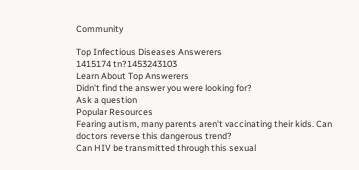Community

Top Infectious Diseases Answerers
1415174 tn?1453243103
Learn About Top Answerers
Didn't find the answer you were looking for?
Ask a question
Popular Resources
Fearing autism, many parents aren't vaccinating their kids. Can doctors reverse this dangerous trend?
Can HIV be transmitted through this sexual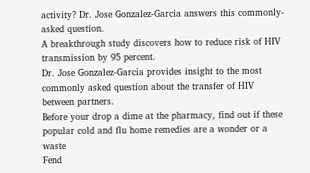activity? Dr. Jose Gonzalez-Garcia answers this commonly-asked question.
A breakthrough study discovers how to reduce risk of HIV transmission by 95 percent.
Dr. Jose Gonzalez-Garcia provides insight to the most commonly asked question about the transfer of HIV between partners.
Before your drop a dime at the pharmacy, find out if these popular cold and flu home remedies are a wonder or a waste
Fend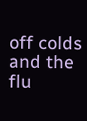off colds and the flu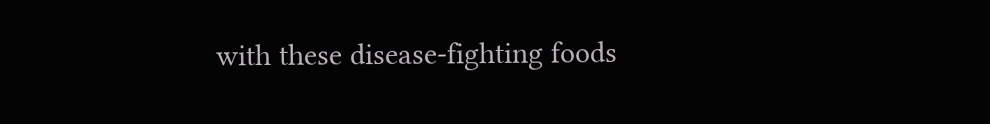with these disease-fighting foods